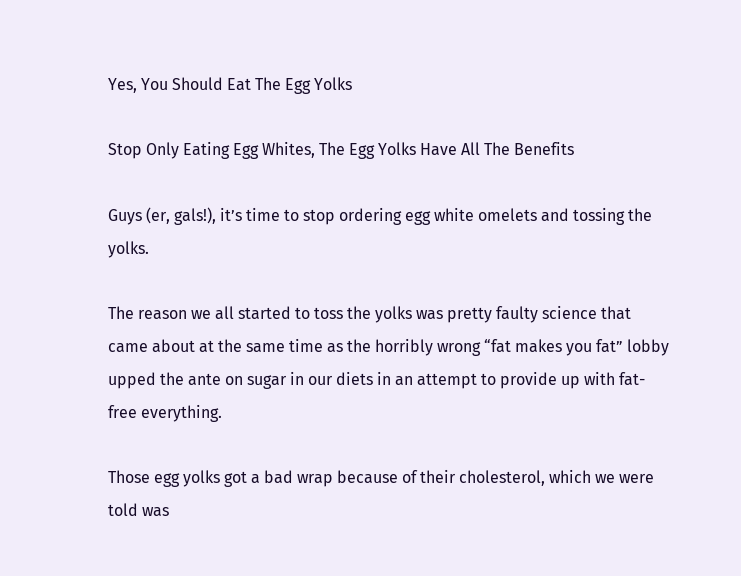Yes, You Should Eat The Egg Yolks

Stop Only Eating Egg Whites, The Egg Yolks Have All The Benefits

Guys (er, gals!), it’s time to stop ordering egg white omelets and tossing the yolks.

The reason we all started to toss the yolks was pretty faulty science that came about at the same time as the horribly wrong “fat makes you fat” lobby upped the ante on sugar in our diets in an attempt to provide up with fat-free everything.

Those egg yolks got a bad wrap because of their cholesterol, which we were told was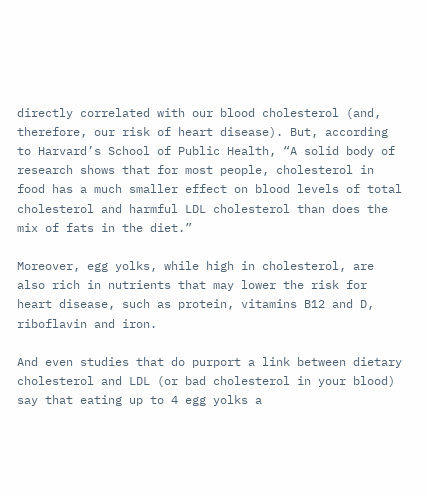directly correlated with our blood cholesterol (and, therefore, our risk of heart disease). But, according to Harvard’s School of Public Health, “A solid body of research shows that for most people, cholesterol in food has a much smaller effect on blood levels of total cholesterol and harmful LDL cholesterol than does the mix of fats in the diet.”

Moreover, egg yolks, while high in cholesterol, are also rich in nutrients that may lower the risk for heart disease, such as protein, vitamins B12 and D, riboflavin and iron.

And even studies that do purport a link between dietary cholesterol and LDL (or bad cholesterol in your blood) say that eating up to 4 egg yolks a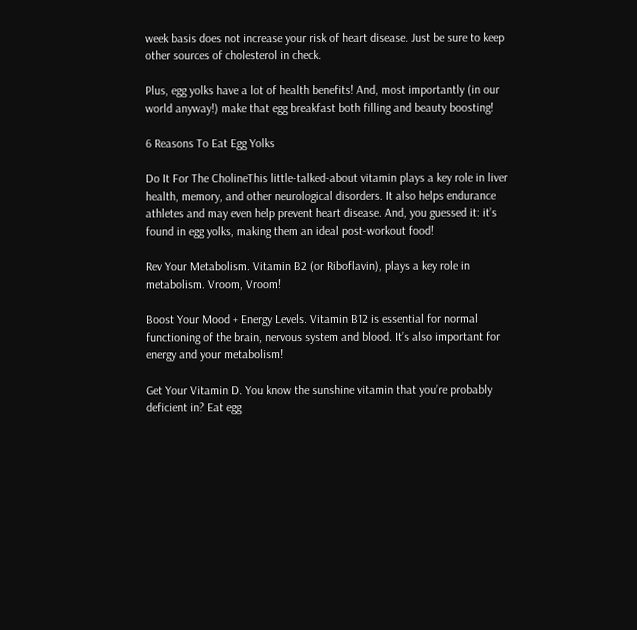week basis does not increase your risk of heart disease. Just be sure to keep other sources of cholesterol in check.

Plus, egg yolks have a lot of health benefits! And, most importantly (in our world anyway!) make that egg breakfast both filling and beauty boosting!

6 Reasons To Eat Egg Yolks

Do It For The CholineThis little-talked-about vitamin plays a key role in liver health, memory, and other neurological disorders. It also helps endurance athletes and may even help prevent heart disease. And, you guessed it: it’s found in egg yolks, making them an ideal post-workout food!

Rev Your Metabolism. Vitamin B2 (or Riboflavin), plays a key role in metabolism. Vroom, Vroom!

Boost Your Mood + Energy Levels. Vitamin B12 is essential for normal functioning of the brain, nervous system and blood. It’s also important for energy and your metabolism!

Get Your Vitamin D. You know the sunshine vitamin that you’re probably deficient in? Eat egg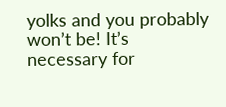yolks and you probably won’t be! It’s necessary for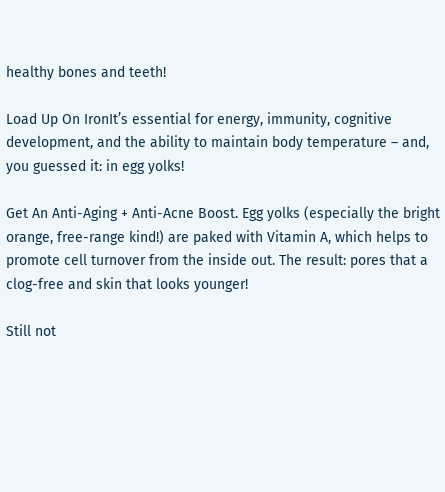healthy bones and teeth!

Load Up On IronIt’s essential for energy, immunity, cognitive development, and the ability to maintain body temperature – and, you guessed it: in egg yolks!

Get An Anti-Aging + Anti-Acne Boost. Egg yolks (especially the bright orange, free-range kind!) are paked with Vitamin A, which helps to promote cell turnover from the inside out. The result: pores that a clog-free and skin that looks younger!

Still not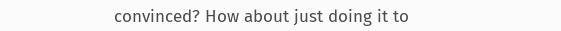convinced? How about just doing it to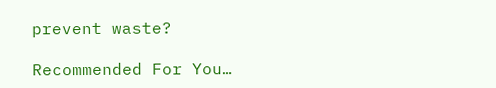prevent waste?

Recommended For You…